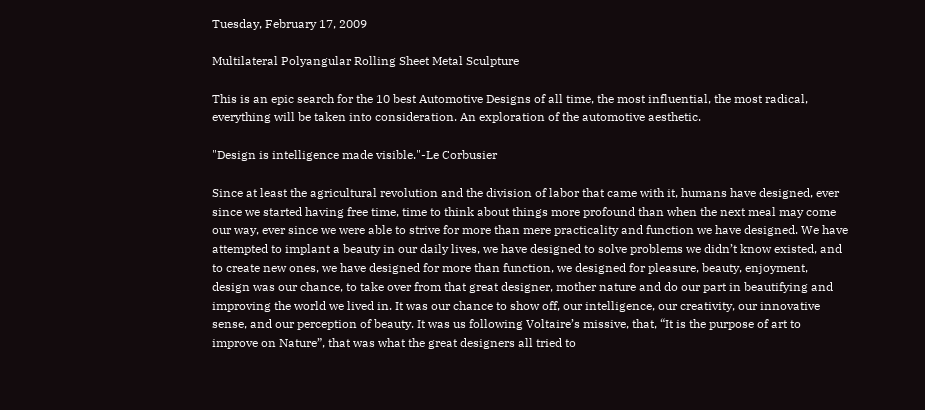Tuesday, February 17, 2009

Multilateral Polyangular Rolling Sheet Metal Sculpture

This is an epic search for the 10 best Automotive Designs of all time, the most influential, the most radical, everything will be taken into consideration. An exploration of the automotive aesthetic.

"Design is intelligence made visible."-Le Corbusier

Since at least the agricultural revolution and the division of labor that came with it, humans have designed, ever since we started having free time, time to think about things more profound than when the next meal may come our way, ever since we were able to strive for more than mere practicality and function we have designed. We have attempted to implant a beauty in our daily lives, we have designed to solve problems we didn’t know existed, and to create new ones, we have designed for more than function, we designed for pleasure, beauty, enjoyment, design was our chance, to take over from that great designer, mother nature and do our part in beautifying and improving the world we lived in. It was our chance to show off, our intelligence, our creativity, our innovative sense, and our perception of beauty. It was us following Voltaire’s missive, that, “It is the purpose of art to improve on Nature”, that was what the great designers all tried to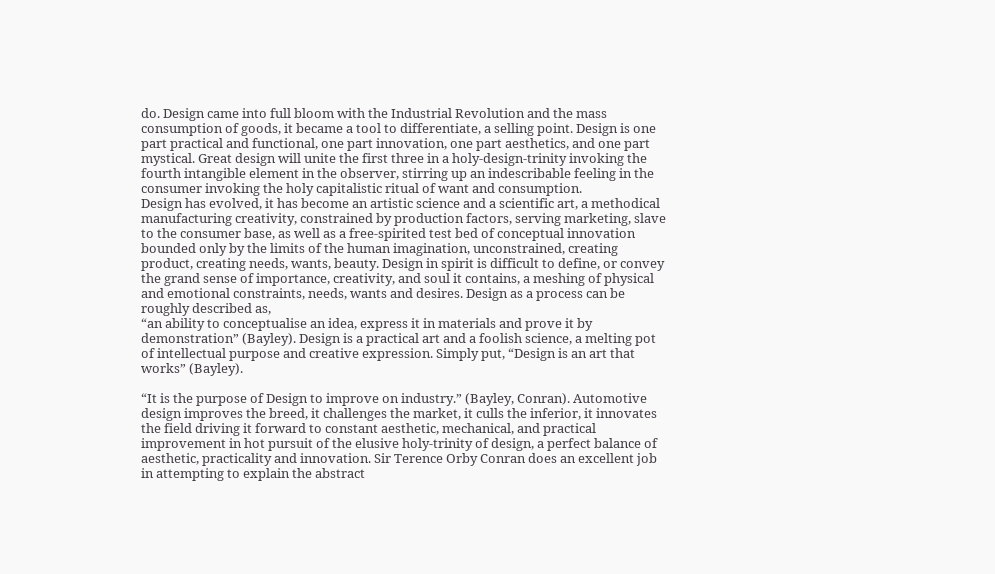do. Design came into full bloom with the Industrial Revolution and the mass consumption of goods, it became a tool to differentiate, a selling point. Design is one part practical and functional, one part innovation, one part aesthetics, and one part mystical. Great design will unite the first three in a holy-design-trinity invoking the fourth intangible element in the observer, stirring up an indescribable feeling in the consumer invoking the holy capitalistic ritual of want and consumption.
Design has evolved, it has become an artistic science and a scientific art, a methodical manufacturing creativity, constrained by production factors, serving marketing, slave to the consumer base, as well as a free-spirited test bed of conceptual innovation bounded only by the limits of the human imagination, unconstrained, creating product, creating needs, wants, beauty. Design in spirit is difficult to define, or convey the grand sense of importance, creativity, and soul it contains, a meshing of physical and emotional constraints, needs, wants and desires. Design as a process can be roughly described as,
“an ability to conceptualise an idea, express it in materials and prove it by demonstration” (Bayley). Design is a practical art and a foolish science, a melting pot of intellectual purpose and creative expression. Simply put, “Design is an art that works” (Bayley).

“It is the purpose of Design to improve on industry.” (Bayley, Conran). Automotive design improves the breed, it challenges the market, it culls the inferior, it innovates the field driving it forward to constant aesthetic, mechanical, and practical improvement in hot pursuit of the elusive holy-trinity of design, a perfect balance of aesthetic, practicality and innovation. Sir Terence Orby Conran does an excellent job in attempting to explain the abstract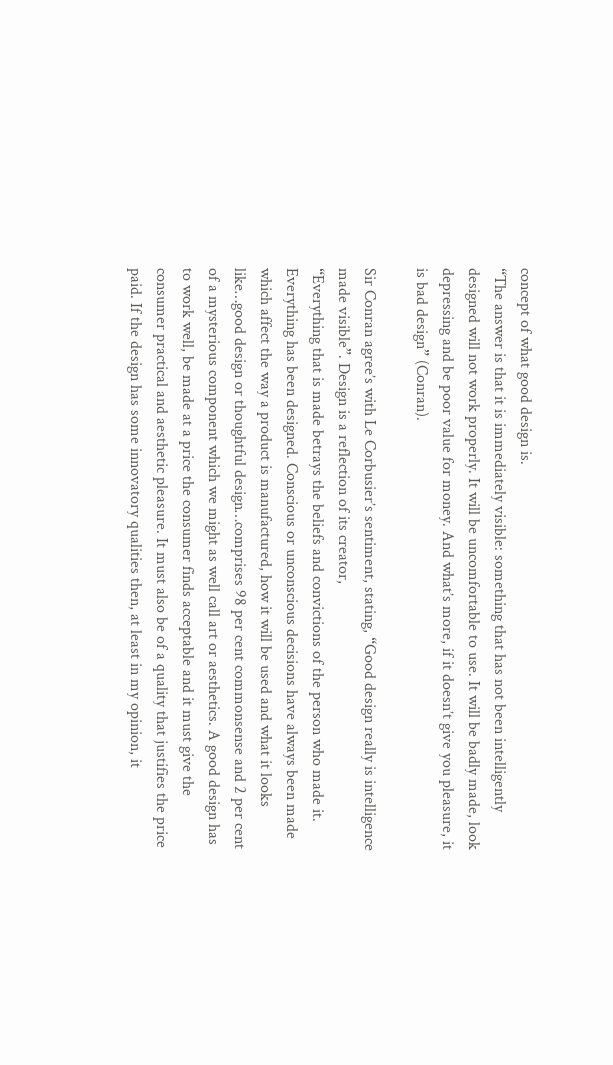concept of what good design is.
“The answer is that it is immediately visible: something that has not been intelligently designed will not work properly. It will be uncomfortable to use. It will be badly made, look depressing and be poor value for money. And what’s more, if it doesn’t give you pleasure, it is bad design” (Conran).

Sir Conran agree’s with Le Corbusier’s sentiment, stating, “Good design really is intelligence made visible”. Design is a reflection of its creator,
“Everything that is made betrays the beliefs and convictions of the person who made it. Everything has been designed. Conscious or unconscious decisions have always been made which affect the way a product is manufactured, how it will be used and what it looks like…good design or thoughtful design…comprises 98 per cent commonsense and 2 per cent of a mysterious component which we might as well call art or aesthetics. A good design has to work well, be made at a price the consumer finds acceptable and it must give the consumer practical and aesthetic pleasure. It must also be of a quality that justifies the price paid. If the design has some innovatory qualities then, at least in my opinion, it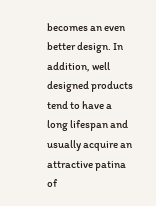becomes an even better design. In addition, well designed products tend to have a long lifespan and usually acquire an attractive patina of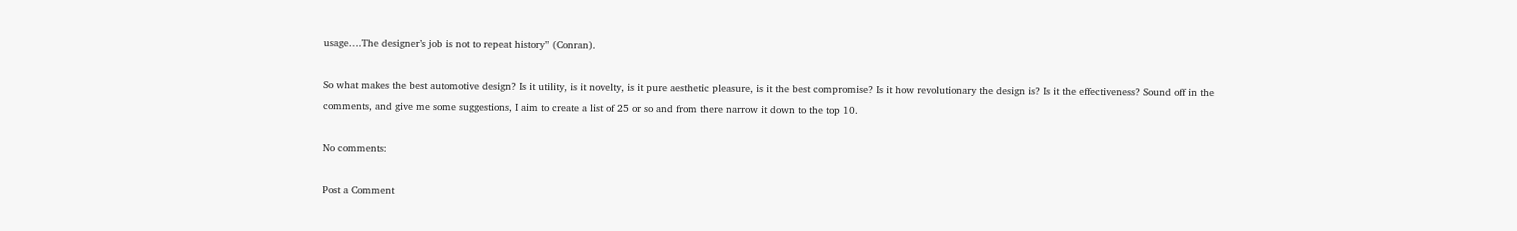usage….The designer’s job is not to repeat history” (Conran).

So what makes the best automotive design? Is it utility, is it novelty, is it pure aesthetic pleasure, is it the best compromise? Is it how revolutionary the design is? Is it the effectiveness? Sound off in the comments, and give me some suggestions, I aim to create a list of 25 or so and from there narrow it down to the top 10.

No comments:

Post a Comment